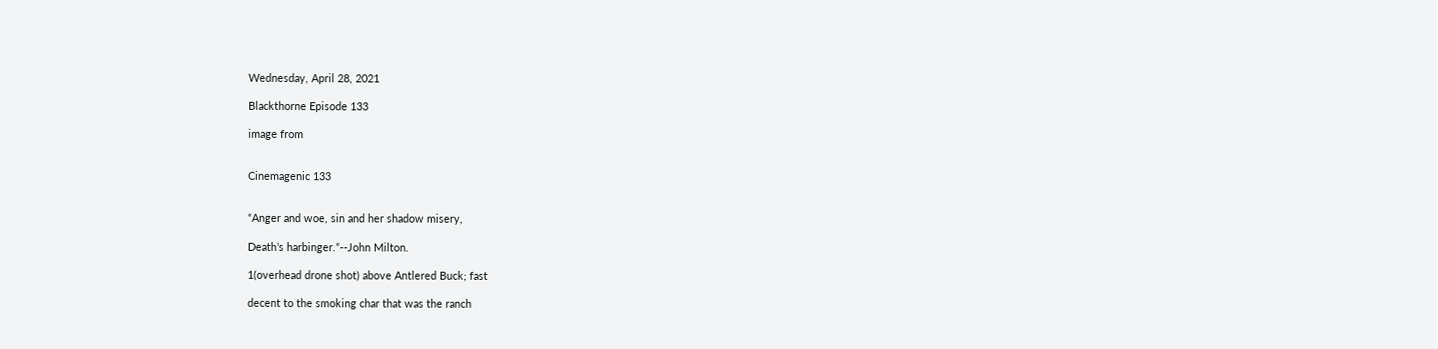Wednesday, April 28, 2021

Blackthorne Episode 133

image from


Cinemagenic 133


“Anger and woe, sin and her shadow misery,

Death’s harbinger.”--John Milton.

1(overhead drone shot) above Antlered Buck; fast

decent to the smoking char that was the ranch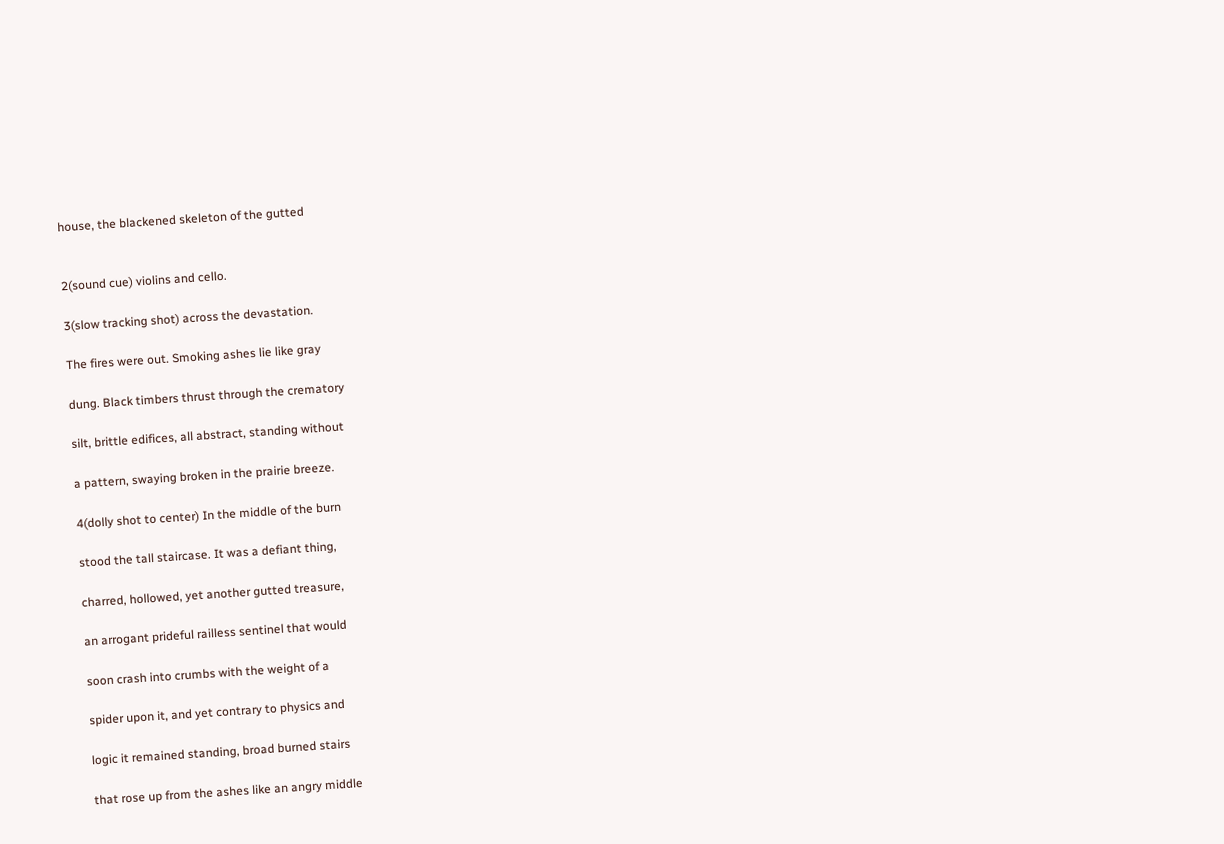house, the blackened skeleton of the gutted


2(sound cue) violins and cello.

3(slow tracking shot) across the devastation.

The fires were out. Smoking ashes lie like gray

dung. Black timbers thrust through the crematory

silt, brittle edifices, all abstract, standing without

a pattern, swaying broken in the prairie breeze.

4(dolly shot to center) In the middle of the burn

stood the tall staircase. It was a defiant thing,

charred, hollowed, yet another gutted treasure,

an arrogant prideful railless sentinel that would

soon crash into crumbs with the weight of a

spider upon it, and yet contrary to physics and

logic it remained standing, broad burned stairs

that rose up from the ashes like an angry middle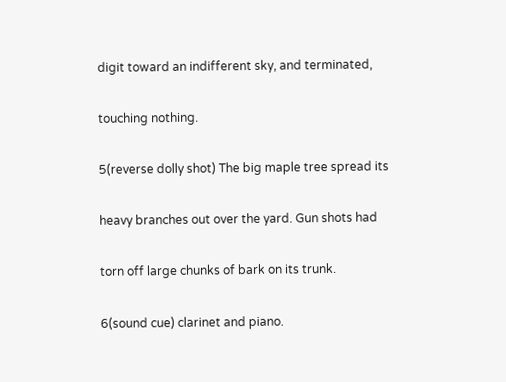digit toward an indifferent sky, and terminated,

touching nothing.

5(reverse dolly shot) The big maple tree spread its

heavy branches out over the yard. Gun shots had

torn off large chunks of bark on its trunk.

6(sound cue) clarinet and piano.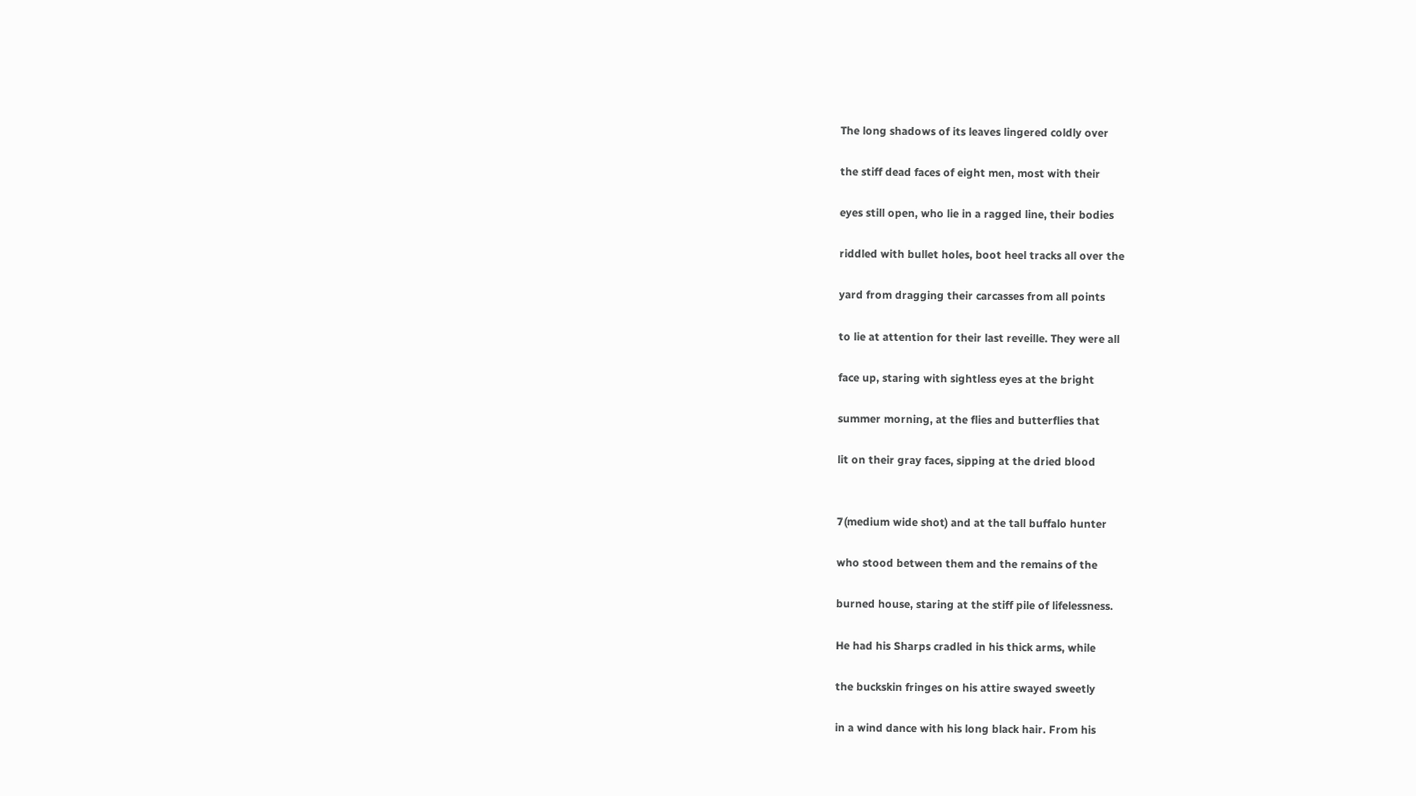The long shadows of its leaves lingered coldly over

the stiff dead faces of eight men, most with their

eyes still open, who lie in a ragged line, their bodies

riddled with bullet holes, boot heel tracks all over the

yard from dragging their carcasses from all points

to lie at attention for their last reveille. They were all

face up, staring with sightless eyes at the bright

summer morning, at the flies and butterflies that

lit on their gray faces, sipping at the dried blood


7(medium wide shot) and at the tall buffalo hunter

who stood between them and the remains of the

burned house, staring at the stiff pile of lifelessness.

He had his Sharps cradled in his thick arms, while

the buckskin fringes on his attire swayed sweetly

in a wind dance with his long black hair. From his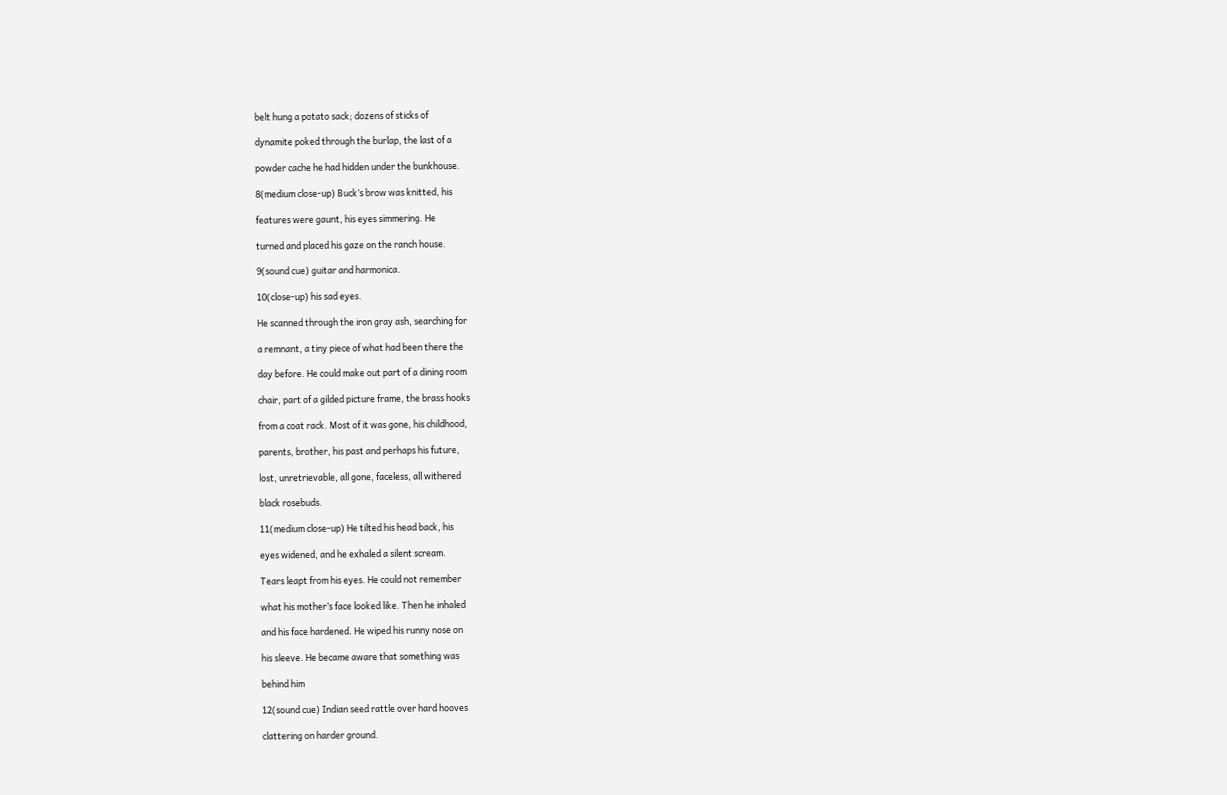belt hung a potato sack; dozens of sticks of

dynamite poked through the burlap, the last of a

powder cache he had hidden under the bunkhouse.

8(medium close-up) Buck’s brow was knitted, his

features were gaunt, his eyes simmering. He

turned and placed his gaze on the ranch house.

9(sound cue) guitar and harmonica.

10(close-up) his sad eyes.

He scanned through the iron gray ash, searching for

a remnant, a tiny piece of what had been there the

day before. He could make out part of a dining room

chair, part of a gilded picture frame, the brass hooks

from a coat rack. Most of it was gone, his childhood,

parents, brother, his past and perhaps his future,

lost, unretrievable, all gone, faceless, all withered

black rosebuds.

11(medium close-up) He tilted his head back, his

eyes widened, and he exhaled a silent scream.

Tears leapt from his eyes. He could not remember

what his mother’s face looked like. Then he inhaled

and his face hardened. He wiped his runny nose on

his sleeve. He became aware that something was

behind him

12(sound cue) Indian seed rattle over hard hooves

clattering on harder ground.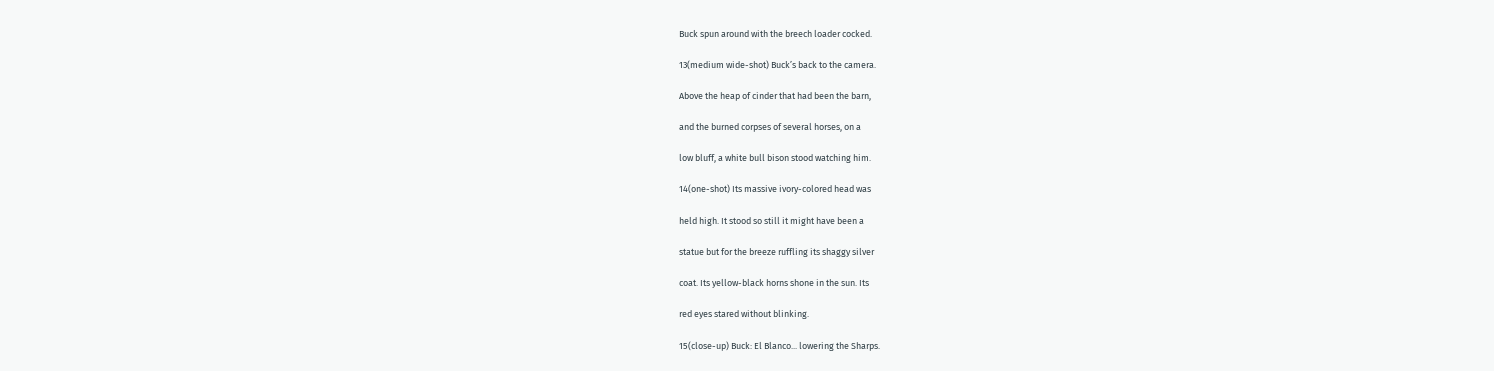Buck spun around with the breech loader cocked.

13(medium wide-shot) Buck’s back to the camera.

Above the heap of cinder that had been the barn,

and the burned corpses of several horses, on a

low bluff, a white bull bison stood watching him.

14(one-shot) Its massive ivory-colored head was

held high. It stood so still it might have been a

statue but for the breeze ruffling its shaggy silver

coat. Its yellow-black horns shone in the sun. Its

red eyes stared without blinking.

15(close-up) Buck: El Blanco... lowering the Sharps.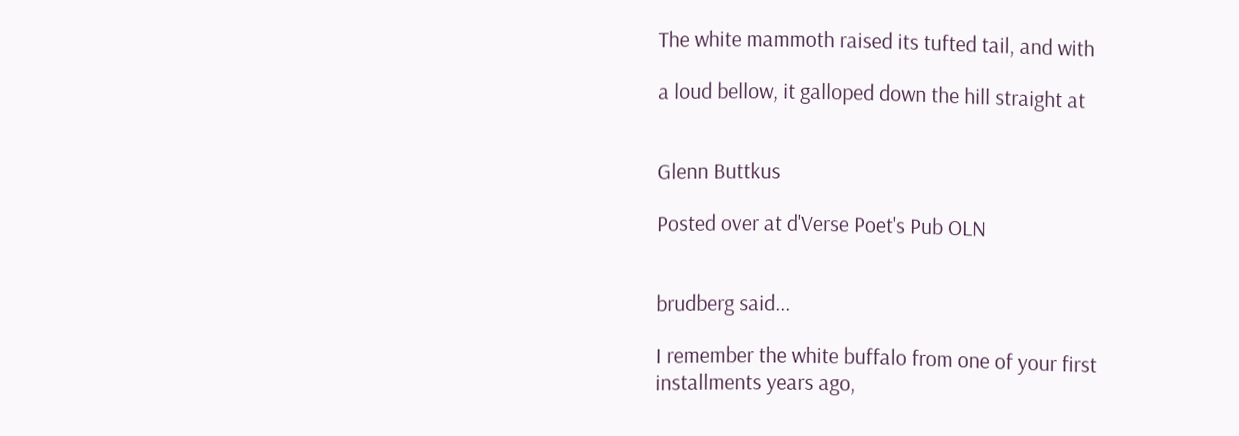The white mammoth raised its tufted tail, and with

a loud bellow, it galloped down the hill straight at


Glenn Buttkus

Posted over at d'Verse Poet's Pub OLN


brudberg said...

I remember the white buffalo from one of your first installments years ago,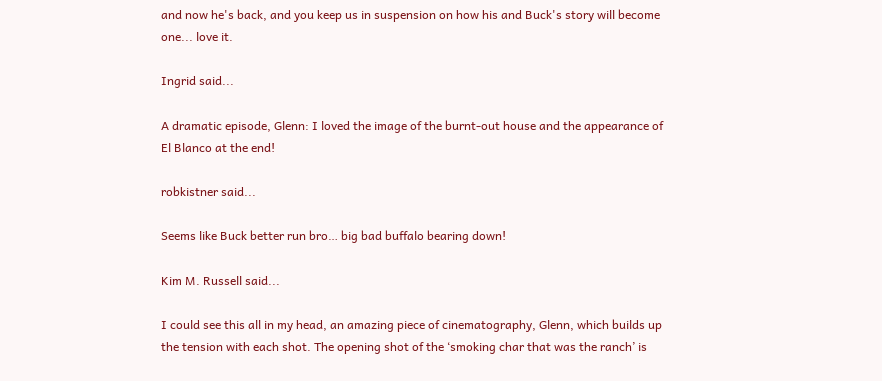and now he's back, and you keep us in suspension on how his and Buck's story will become one... love it.

Ingrid said...

A dramatic episode, Glenn: I loved the image of the burnt-out house and the appearance of El Blanco at the end!

robkistner said...

Seems like Buck better run bro… big bad buffalo bearing down!

Kim M. Russell said...

I could see this all in my head, an amazing piece of cinematography, Glenn, which builds up the tension with each shot. The opening shot of the ‘smoking char that was the ranch’ is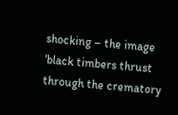shocking – the image ‘black timbers thrust through the crematory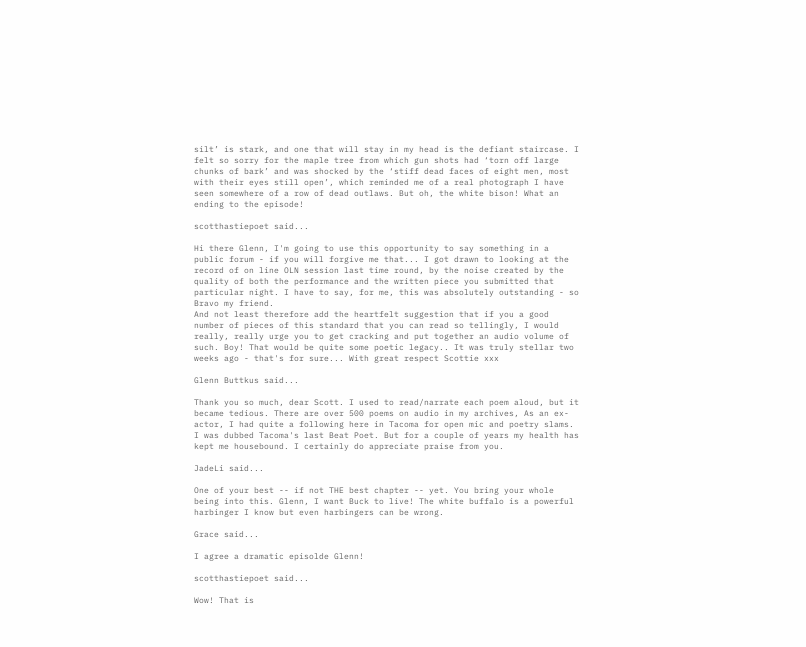silt’ is stark, and one that will stay in my head is the defiant staircase. I felt so sorry for the maple tree from which gun shots had ‘torn off large chunks of bark’ and was shocked by the ‘stiff dead faces of eight men, most with their eyes still open’, which reminded me of a real photograph I have seen somewhere of a row of dead outlaws. But oh, the white bison! What an ending to the episode!

scotthastiepoet said...

Hi there Glenn, I'm going to use this opportunity to say something in a public forum - if you will forgive me that... I got drawn to looking at the record of on line OLN session last time round, by the noise created by the quality of both the performance and the written piece you submitted that particular night. I have to say, for me, this was absolutely outstanding - so Bravo my friend.
And not least therefore add the heartfelt suggestion that if you a good number of pieces of this standard that you can read so tellingly, I would really, really urge you to get cracking and put together an audio volume of such. Boy! That would be quite some poetic legacy.. It was truly stellar two weeks ago - that's for sure... With great respect Scottie xxx

Glenn Buttkus said...

Thank you so much, dear Scott. I used to read/narrate each poem aloud, but it became tedious. There are over 500 poems on audio in my archives, As an ex-actor, I had quite a following here in Tacoma for open mic and poetry slams. I was dubbed Tacoma's last Beat Poet. But for a couple of years my health has kept me housebound. I certainly do appreciate praise from you.

JadeLi said...

One of your best -- if not THE best chapter -- yet. You bring your whole being into this. Glenn, I want Buck to live! The white buffalo is a powerful harbinger I know but even harbingers can be wrong.

Grace said...

I agree a dramatic episolde Glenn!

scotthastiepoet said...

Wow! That is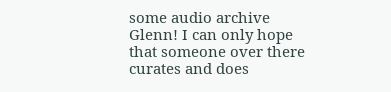some audio archive Glenn! I can only hope that someone over there curates and does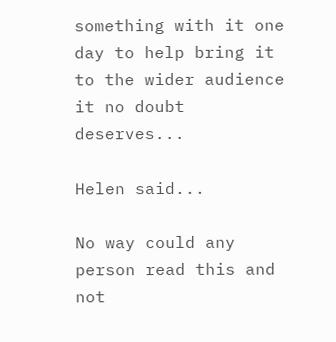something with it one day to help bring it to the wider audience it no doubt deserves...

Helen said...

No way could any person read this and not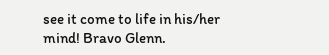see it come to life in his/her mind! Bravo Glenn.